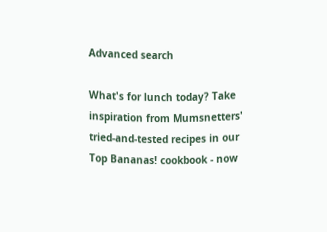Advanced search

What's for lunch today? Take inspiration from Mumsnetters' tried-and-tested recipes in our Top Bananas! cookbook - now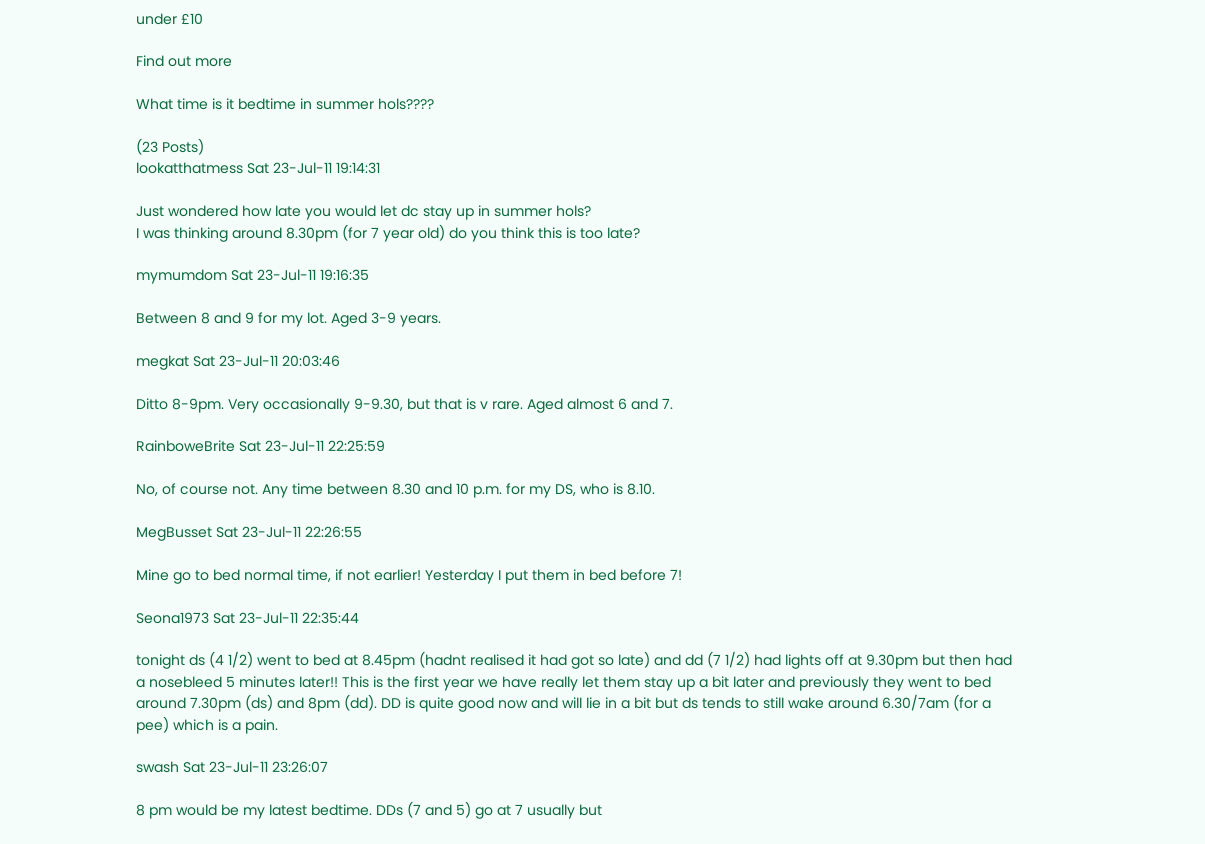under £10

Find out more

What time is it bedtime in summer hols????

(23 Posts)
lookatthatmess Sat 23-Jul-11 19:14:31

Just wondered how late you would let dc stay up in summer hols?
I was thinking around 8.30pm (for 7 year old) do you think this is too late?

mymumdom Sat 23-Jul-11 19:16:35

Between 8 and 9 for my lot. Aged 3-9 years.

megkat Sat 23-Jul-11 20:03:46

Ditto 8-9pm. Very occasionally 9-9.30, but that is v rare. Aged almost 6 and 7.

RainboweBrite Sat 23-Jul-11 22:25:59

No, of course not. Any time between 8.30 and 10 p.m. for my DS, who is 8.10.

MegBusset Sat 23-Jul-11 22:26:55

Mine go to bed normal time, if not earlier! Yesterday I put them in bed before 7!

Seona1973 Sat 23-Jul-11 22:35:44

tonight ds (4 1/2) went to bed at 8.45pm (hadnt realised it had got so late) and dd (7 1/2) had lights off at 9.30pm but then had a nosebleed 5 minutes later!! This is the first year we have really let them stay up a bit later and previously they went to bed around 7.30pm (ds) and 8pm (dd). DD is quite good now and will lie in a bit but ds tends to still wake around 6.30/7am (for a pee) which is a pain.

swash Sat 23-Jul-11 23:26:07

8 pm would be my latest bedtime. DDs (7 and 5) go at 7 usually but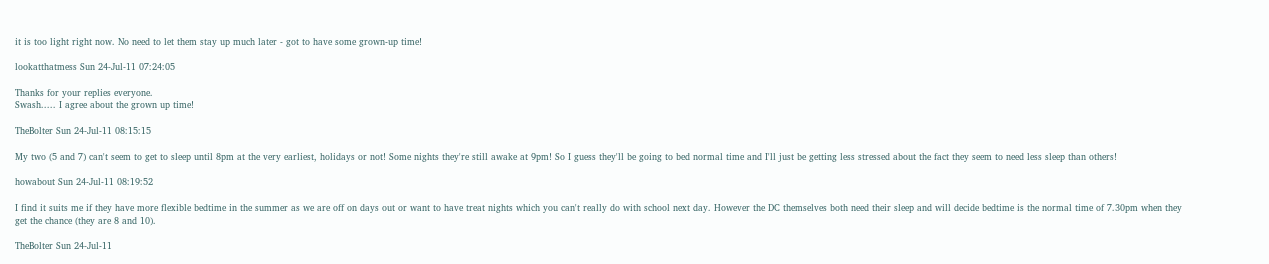it is too light right now. No need to let them stay up much later - got to have some grown-up time!

lookatthatmess Sun 24-Jul-11 07:24:05

Thanks for your replies everyone.
Swash..... I agree about the grown up time!

TheBolter Sun 24-Jul-11 08:15:15

My two (5 and 7) can't seem to get to sleep until 8pm at the very earliest, holidays or not! Some nights they're still awake at 9pm! So I guess they'll be going to bed normal time and I'll just be getting less stressed about the fact they seem to need less sleep than others!

howabout Sun 24-Jul-11 08:19:52

I find it suits me if they have more flexible bedtime in the summer as we are off on days out or want to have treat nights which you can't really do with school next day. However the DC themselves both need their sleep and will decide bedtime is the normal time of 7.30pm when they get the chance (they are 8 and 10).

TheBolter Sun 24-Jul-11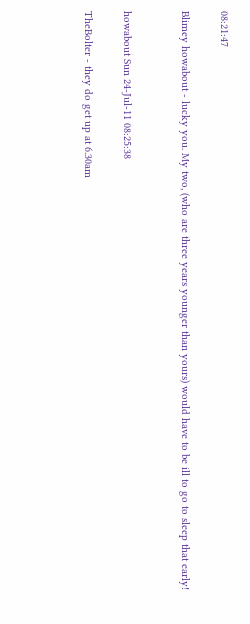08:21:47

Blimey howabout - lucky you. My two, (who are three years younger than yours) would have to be ill to go to sleep that early!


howabout Sun 24-Jul-11 08:25:38

TheBolter - they do get up at 6.30am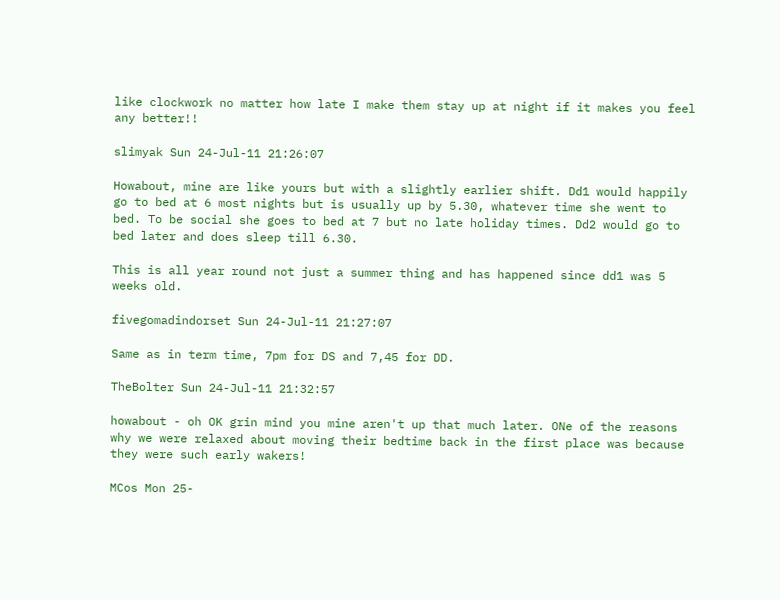like clockwork no matter how late I make them stay up at night if it makes you feel any better!!

slimyak Sun 24-Jul-11 21:26:07

Howabout, mine are like yours but with a slightly earlier shift. Dd1 would happily go to bed at 6 most nights but is usually up by 5.30, whatever time she went to bed. To be social she goes to bed at 7 but no late holiday times. Dd2 would go to bed later and does sleep till 6.30.

This is all year round not just a summer thing and has happened since dd1 was 5 weeks old.

fivegomadindorset Sun 24-Jul-11 21:27:07

Same as in term time, 7pm for DS and 7,45 for DD.

TheBolter Sun 24-Jul-11 21:32:57

howabout - oh OK grin mind you mine aren't up that much later. ONe of the reasons why we were relaxed about moving their bedtime back in the first place was because they were such early wakers!

MCos Mon 25-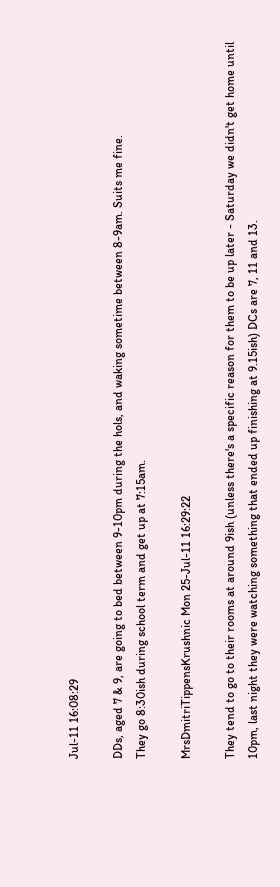Jul-11 16:08:29

DDs, aged 7 & 9, are going to bed between 9-10pm during the hols, and waking sometime between 8-9am. Suits me fine.
They go 8:30ish during school term and get up at 7:15am.

MrsDmitriTippensKrushnic Mon 25-Jul-11 16:29:22

They tend to go to their rooms at around 9ish (unless there's a specific reason for them to be up later - Saturday we didn't get home until 10pm, last night they were watching something that ended up finishing at 9.15ish) DCs are 7, 11 and 13.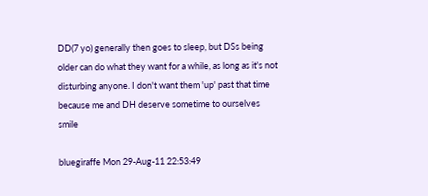DD(7 yo) generally then goes to sleep, but DSs being older can do what they want for a while, as long as it's not disturbing anyone. I don't want them 'up' past that time because me and DH deserve sometime to ourselves smile

bluegiraffe Mon 29-Aug-11 22:53:49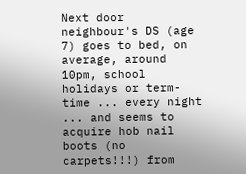Next door neighbour's DS (age 7) goes to bed, on average, around 10pm, school holidays or term-time ... every night ... and seems to acquire hob nail boots (no carpets!!!) from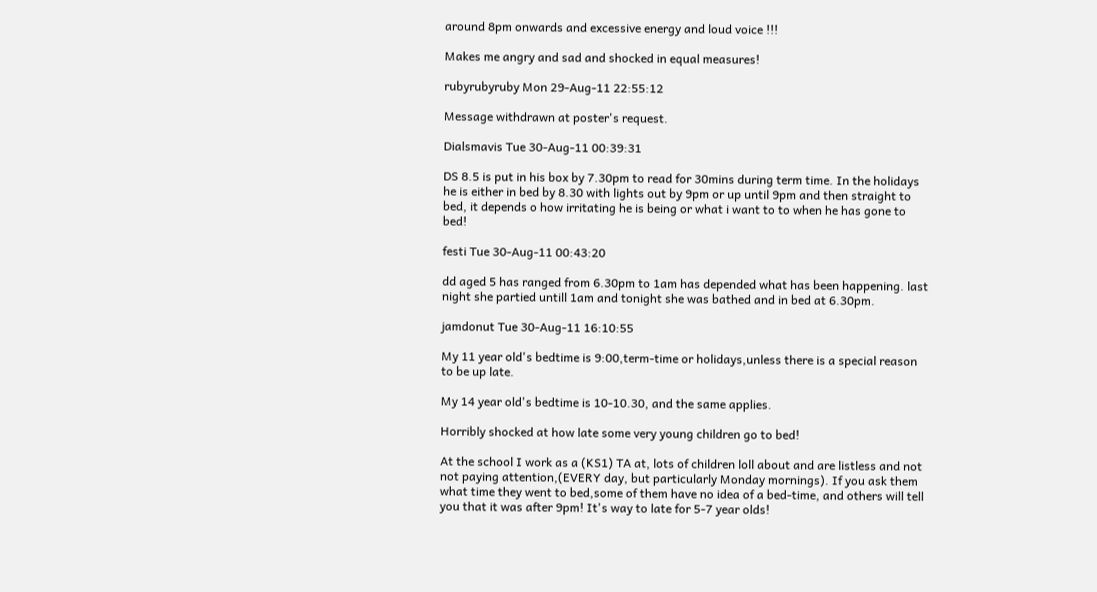around 8pm onwards and excessive energy and loud voice !!!

Makes me angry and sad and shocked in equal measures!

rubyrubyruby Mon 29-Aug-11 22:55:12

Message withdrawn at poster's request.

Dialsmavis Tue 30-Aug-11 00:39:31

DS 8.5 is put in his box by 7.30pm to read for 30mins during term time. In the holidays he is either in bed by 8.30 with lights out by 9pm or up until 9pm and then straight to bed, it depends o how irritating he is being or what i want to to when he has gone to bed!

festi Tue 30-Aug-11 00:43:20

dd aged 5 has ranged from 6.30pm to 1am has depended what has been happening. last night she partied untill 1am and tonight she was bathed and in bed at 6.30pm.

jamdonut Tue 30-Aug-11 16:10:55

My 11 year old's bedtime is 9:00,term-time or holidays,unless there is a special reason to be up late.

My 14 year old's bedtime is 10-10.30, and the same applies.

Horribly shocked at how late some very young children go to bed!

At the school I work as a (KS1) TA at, lots of children loll about and are listless and not not paying attention,(EVERY day, but particularly Monday mornings). If you ask them what time they went to bed,some of them have no idea of a bed-time, and others will tell you that it was after 9pm! It's way to late for 5-7 year olds!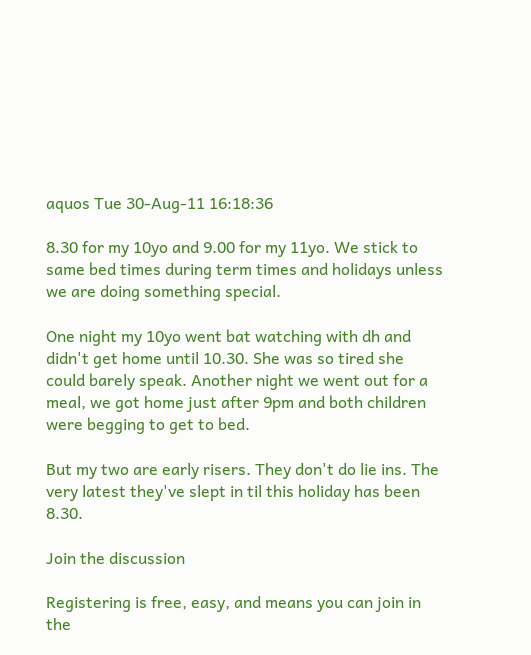aquos Tue 30-Aug-11 16:18:36

8.30 for my 10yo and 9.00 for my 11yo. We stick to same bed times during term times and holidays unless we are doing something special.

One night my 10yo went bat watching with dh and didn't get home until 10.30. She was so tired she could barely speak. Another night we went out for a meal, we got home just after 9pm and both children were begging to get to bed.

But my two are early risers. They don't do lie ins. The very latest they've slept in til this holiday has been 8.30.

Join the discussion

Registering is free, easy, and means you can join in the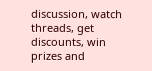discussion, watch threads, get discounts, win prizes and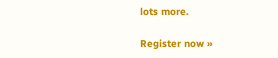lots more.

Register now »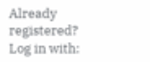Already registered? Log in with: